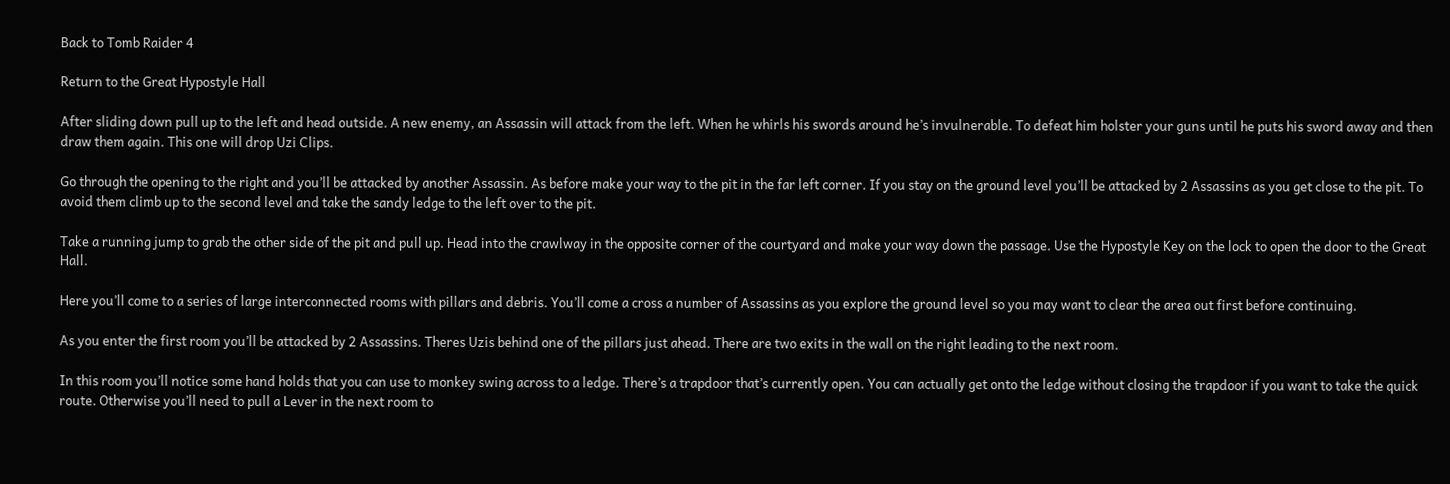Back to Tomb Raider 4

Return to the Great Hypostyle Hall

After sliding down pull up to the left and head outside. A new enemy, an Assassin will attack from the left. When he whirls his swords around he’s invulnerable. To defeat him holster your guns until he puts his sword away and then draw them again. This one will drop Uzi Clips.

Go through the opening to the right and you’ll be attacked by another Assassin. As before make your way to the pit in the far left corner. If you stay on the ground level you’ll be attacked by 2 Assassins as you get close to the pit. To avoid them climb up to the second level and take the sandy ledge to the left over to the pit.

Take a running jump to grab the other side of the pit and pull up. Head into the crawlway in the opposite corner of the courtyard and make your way down the passage. Use the Hypostyle Key on the lock to open the door to the Great Hall.

Here you’ll come to a series of large interconnected rooms with pillars and debris. You’ll come a cross a number of Assassins as you explore the ground level so you may want to clear the area out first before continuing.

As you enter the first room you’ll be attacked by 2 Assassins. Theres Uzis behind one of the pillars just ahead. There are two exits in the wall on the right leading to the next room.

In this room you’ll notice some hand holds that you can use to monkey swing across to a ledge. There’s a trapdoor that’s currently open. You can actually get onto the ledge without closing the trapdoor if you want to take the quick route. Otherwise you’ll need to pull a Lever in the next room to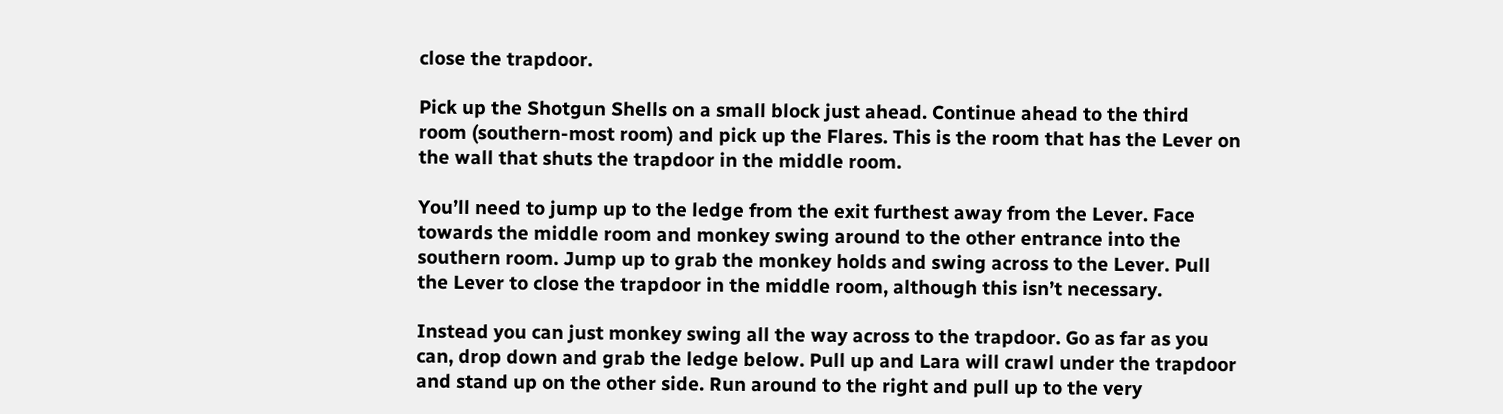close the trapdoor.

Pick up the Shotgun Shells on a small block just ahead. Continue ahead to the third room (southern-most room) and pick up the Flares. This is the room that has the Lever on the wall that shuts the trapdoor in the middle room.

You’ll need to jump up to the ledge from the exit furthest away from the Lever. Face towards the middle room and monkey swing around to the other entrance into the southern room. Jump up to grab the monkey holds and swing across to the Lever. Pull the Lever to close the trapdoor in the middle room, although this isn’t necessary.

Instead you can just monkey swing all the way across to the trapdoor. Go as far as you can, drop down and grab the ledge below. Pull up and Lara will crawl under the trapdoor and stand up on the other side. Run around to the right and pull up to the very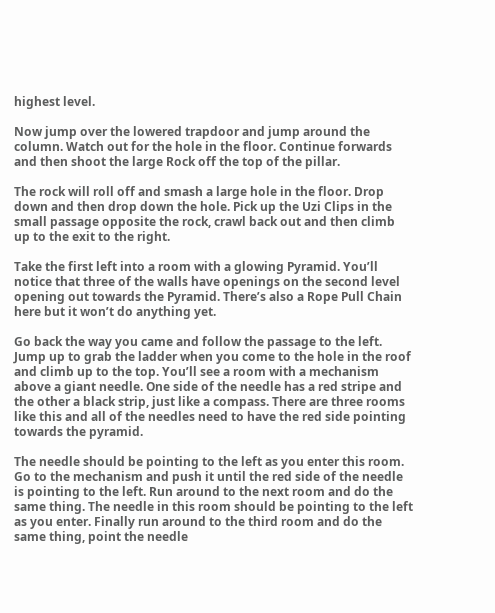highest level.

Now jump over the lowered trapdoor and jump around the column. Watch out for the hole in the floor. Continue forwards and then shoot the large Rock off the top of the pillar.

The rock will roll off and smash a large hole in the floor. Drop down and then drop down the hole. Pick up the Uzi Clips in the small passage opposite the rock, crawl back out and then climb up to the exit to the right.

Take the first left into a room with a glowing Pyramid. You’ll notice that three of the walls have openings on the second level opening out towards the Pyramid. There’s also a Rope Pull Chain here but it won’t do anything yet.

Go back the way you came and follow the passage to the left. Jump up to grab the ladder when you come to the hole in the roof and climb up to the top. You’ll see a room with a mechanism above a giant needle. One side of the needle has a red stripe and the other a black strip, just like a compass. There are three rooms like this and all of the needles need to have the red side pointing towards the pyramid.

The needle should be pointing to the left as you enter this room. Go to the mechanism and push it until the red side of the needle is pointing to the left. Run around to the next room and do the same thing. The needle in this room should be pointing to the left as you enter. Finally run around to the third room and do the same thing, point the needle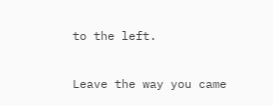to the left.

Leave the way you came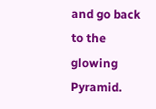and go back to the glowing Pyramid.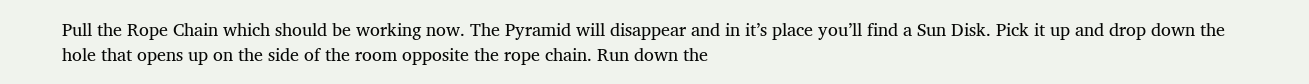Pull the Rope Chain which should be working now. The Pyramid will disappear and in it’s place you’ll find a Sun Disk. Pick it up and drop down the hole that opens up on the side of the room opposite the rope chain. Run down the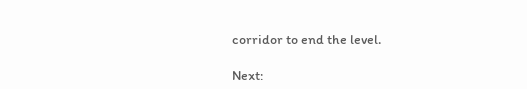corridor to end the level.

Next: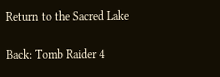Return to the Sacred Lake

Back: Tomb Raider 4